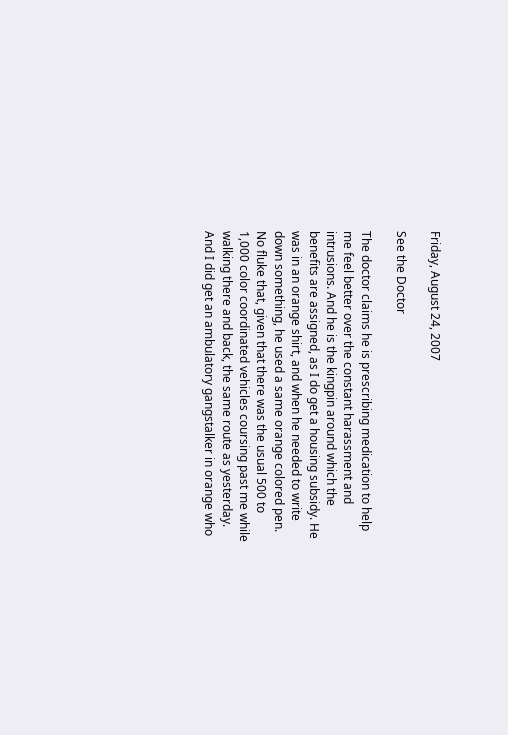Friday, August 24, 2007

See the Doctor

The doctor claims he is prescribing medication to help me feel better over the constant harassment and intrusions. And he is the kingpin around which the benefits are assigned, as I do get a housing subsidy. He was in an orange shirt, and when he needed to write down something, he used a same orange colored pen. No fluke that, given that there was the usual 500 to 1,000 color coordinated vehicles coursing past me while walking there and back, the same route as yesterday. And I did get an ambulatory gangstalker in orange who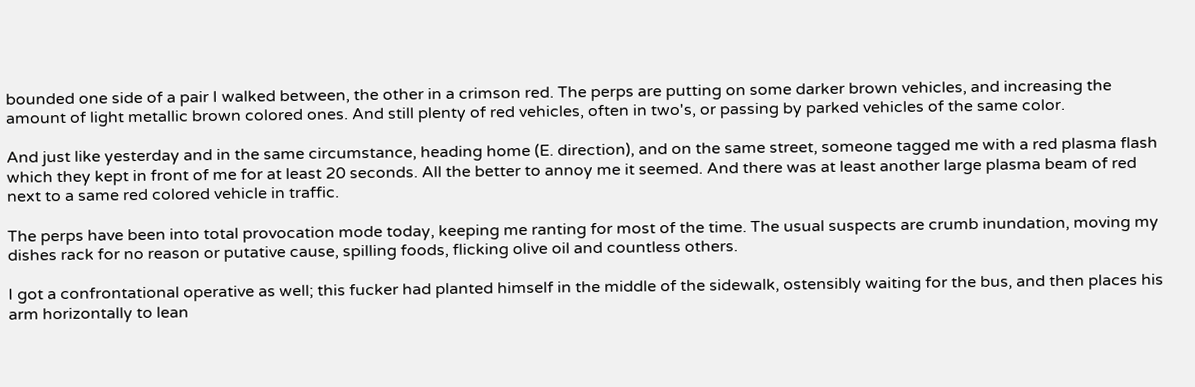bounded one side of a pair I walked between, the other in a crimson red. The perps are putting on some darker brown vehicles, and increasing the amount of light metallic brown colored ones. And still plenty of red vehicles, often in two's, or passing by parked vehicles of the same color.

And just like yesterday and in the same circumstance, heading home (E. direction), and on the same street, someone tagged me with a red plasma flash which they kept in front of me for at least 20 seconds. All the better to annoy me it seemed. And there was at least another large plasma beam of red next to a same red colored vehicle in traffic.

The perps have been into total provocation mode today, keeping me ranting for most of the time. The usual suspects are crumb inundation, moving my dishes rack for no reason or putative cause, spilling foods, flicking olive oil and countless others.

I got a confrontational operative as well; this fucker had planted himself in the middle of the sidewalk, ostensibly waiting for the bus, and then places his arm horizontally to lean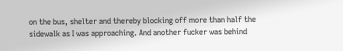on the bus, shelter and thereby blocking off more than half the sidewalk as I was approaching. And another fucker was behind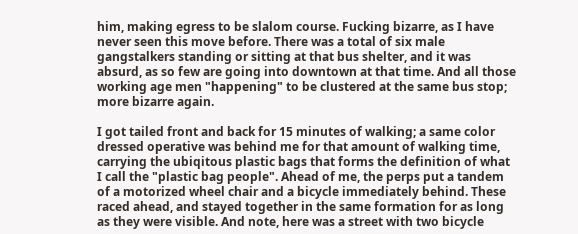him, making egress to be slalom course. Fucking bizarre, as I have never seen this move before. There was a total of six male gangstalkers standing or sitting at that bus shelter, and it was absurd, as so few are going into downtown at that time. And all those working age men "happening" to be clustered at the same bus stop; more bizarre again.

I got tailed front and back for 15 minutes of walking; a same color dressed operative was behind me for that amount of walking time, carrying the ubiqitous plastic bags that forms the definition of what I call the "plastic bag people". Ahead of me, the perps put a tandem of a motorized wheel chair and a bicycle immediately behind. These raced ahead, and stayed together in the same formation for as long as they were visible. And note, here was a street with two bicycle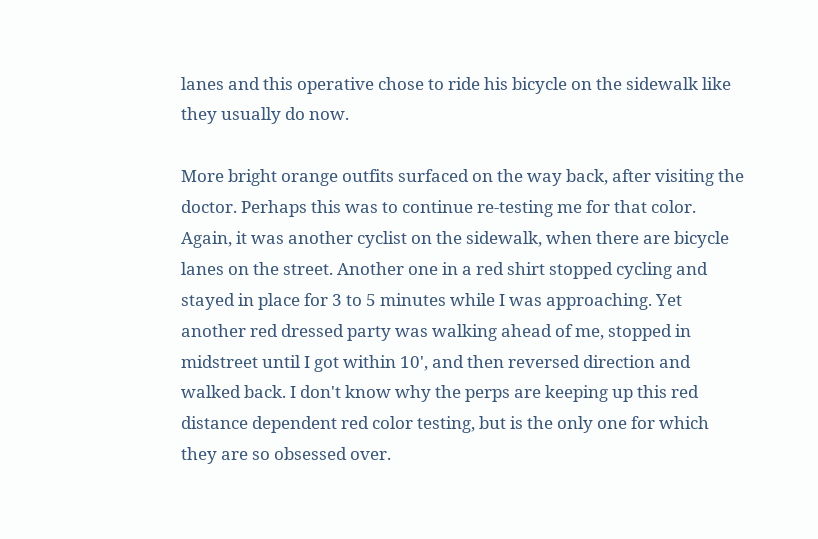lanes and this operative chose to ride his bicycle on the sidewalk like they usually do now.

More bright orange outfits surfaced on the way back, after visiting the doctor. Perhaps this was to continue re-testing me for that color. Again, it was another cyclist on the sidewalk, when there are bicycle lanes on the street. Another one in a red shirt stopped cycling and stayed in place for 3 to 5 minutes while I was approaching. Yet another red dressed party was walking ahead of me, stopped in midstreet until I got within 10', and then reversed direction and walked back. I don't know why the perps are keeping up this red distance dependent red color testing, but is the only one for which they are so obsessed over.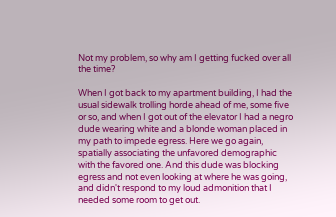Not my problem, so why am I getting fucked over all the time?

When I got back to my apartment building, I had the usual sidewalk trolling horde ahead of me, some five or so, and when I got out of the elevator I had a negro dude wearing white and a blonde woman placed in my path to impede egress. Here we go again, spatially associating the unfavored demographic with the favored one. And this dude was blocking egress and not even looking at where he was going, and didn't respond to my loud admonition that I needed some room to get out.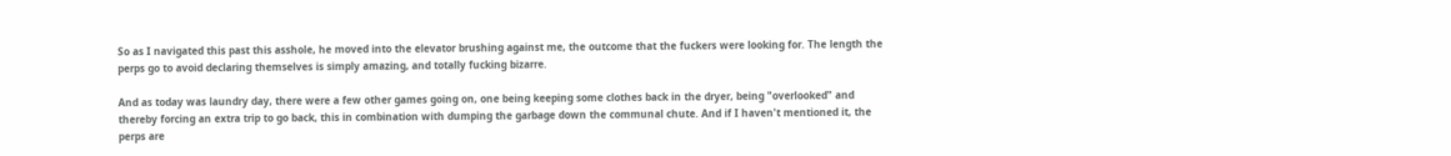So as I navigated this past this asshole, he moved into the elevator brushing against me, the outcome that the fuckers were looking for. The length the perps go to avoid declaring themselves is simply amazing, and totally fucking bizarre.

And as today was laundry day, there were a few other games going on, one being keeping some clothes back in the dryer, being "overlooked" and thereby forcing an extra trip to go back, this in combination with dumping the garbage down the communal chute. And if I haven't mentioned it, the perps are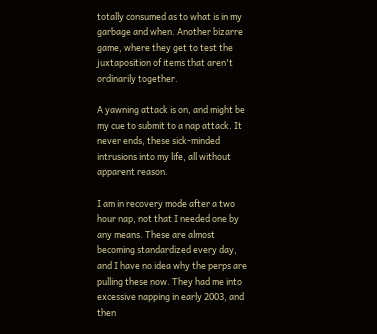totally consumed as to what is in my garbage and when. Another bizarre game, where they get to test the juxtaposition of items that aren't ordinarily together.

A yawning attack is on, and might be my cue to submit to a nap attack. It never ends, these sick-minded intrusions into my life, all without apparent reason.

I am in recovery mode after a two hour nap, not that I needed one by any means. These are almost becoming standardized every day, and I have no idea why the perps are pulling these now. They had me into excessive napping in early 2003, and then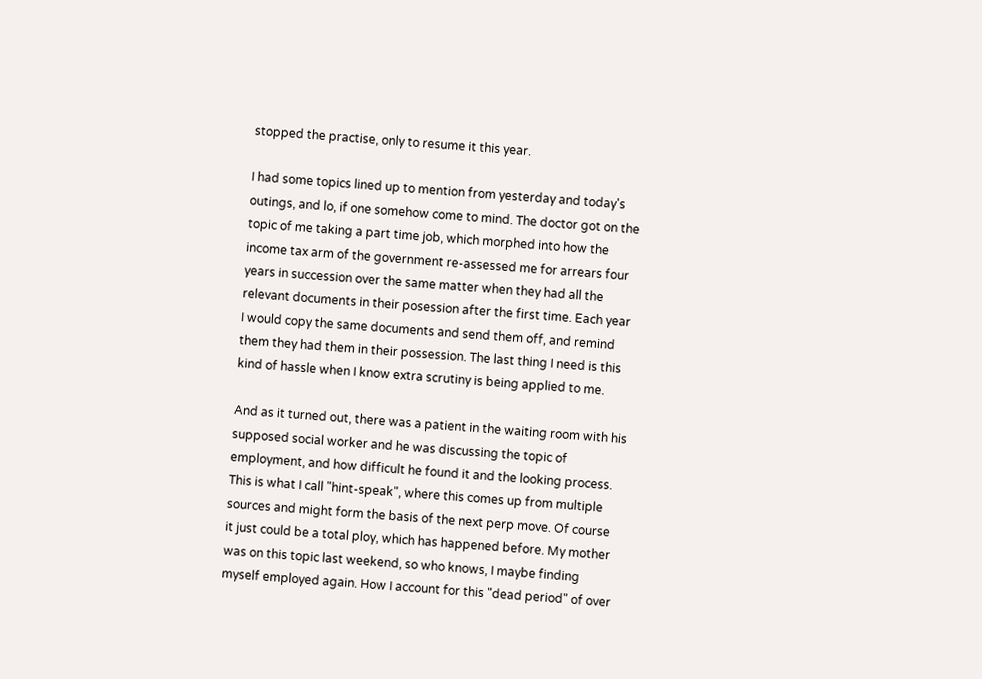stopped the practise, only to resume it this year.

I had some topics lined up to mention from yesterday and today's outings, and lo, if one somehow come to mind. The doctor got on the topic of me taking a part time job, which morphed into how the income tax arm of the government re-assessed me for arrears four years in succession over the same matter when they had all the relevant documents in their posession after the first time. Each year I would copy the same documents and send them off, and remind them they had them in their possession. The last thing I need is this kind of hassle when I know extra scrutiny is being applied to me.

And as it turned out, there was a patient in the waiting room with his supposed social worker and he was discussing the topic of employment, and how difficult he found it and the looking process. This is what I call "hint-speak", where this comes up from multiple sources and might form the basis of the next perp move. Of course it just could be a total ploy, which has happened before. My mother was on this topic last weekend, so who knows, I maybe finding myself employed again. How I account for this "dead period" of over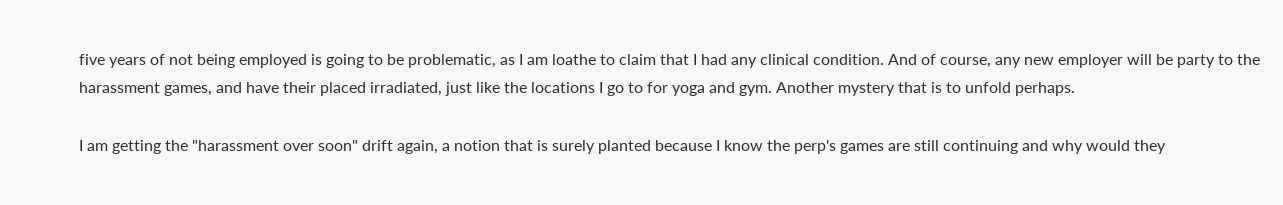five years of not being employed is going to be problematic, as I am loathe to claim that I had any clinical condition. And of course, any new employer will be party to the harassment games, and have their placed irradiated, just like the locations I go to for yoga and gym. Another mystery that is to unfold perhaps.

I am getting the "harassment over soon" drift again, a notion that is surely planted because I know the perp's games are still continuing and why would they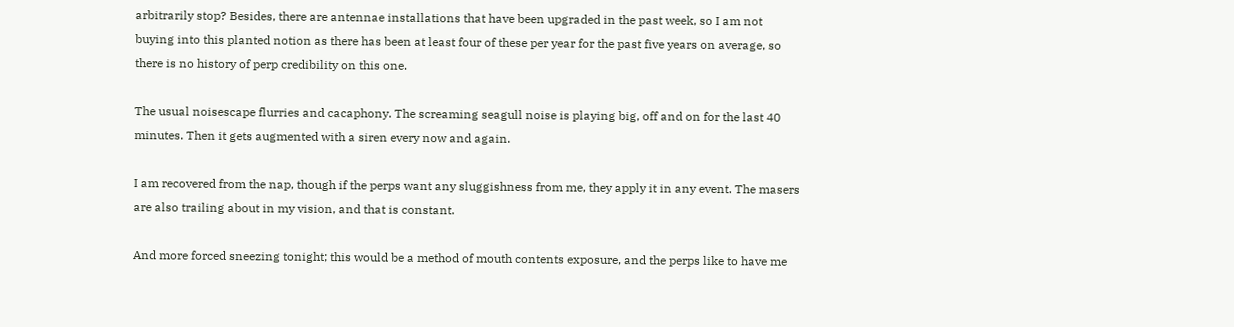arbitrarily stop? Besides, there are antennae installations that have been upgraded in the past week, so I am not buying into this planted notion as there has been at least four of these per year for the past five years on average, so there is no history of perp credibility on this one.

The usual noisescape flurries and cacaphony. The screaming seagull noise is playing big, off and on for the last 40 minutes. Then it gets augmented with a siren every now and again.

I am recovered from the nap, though if the perps want any sluggishness from me, they apply it in any event. The masers are also trailing about in my vision, and that is constant.

And more forced sneezing tonight; this would be a method of mouth contents exposure, and the perps like to have me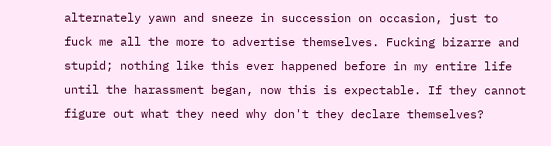alternately yawn and sneeze in succession on occasion, just to fuck me all the more to advertise themselves. Fucking bizarre and stupid; nothing like this ever happened before in my entire life until the harassment began, now this is expectable. If they cannot figure out what they need why don't they declare themselves?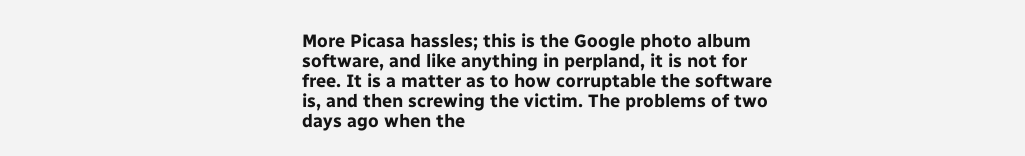More Picasa hassles; this is the Google photo album software, and like anything in perpland, it is not for free. It is a matter as to how corruptable the software is, and then screwing the victim. The problems of two days ago when the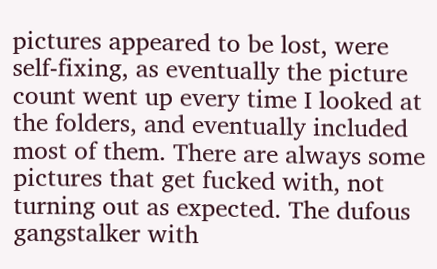pictures appeared to be lost, were self-fixing, as eventually the picture count went up every time I looked at the folders, and eventually included most of them. There are always some pictures that get fucked with, not turning out as expected. The dufous gangstalker with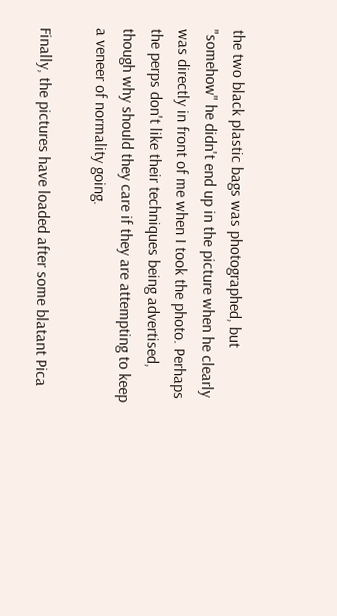the two black plastic bags was photographed, but "somehow" he didn't end up in the picture when he clearly was directly in front of me when I took the photo. Perhaps the perps don't like their techniques being advertised, though why should they care if they are attempting to keep a veneer of normality going.

Finally, the pictures have loaded after some blatant Pica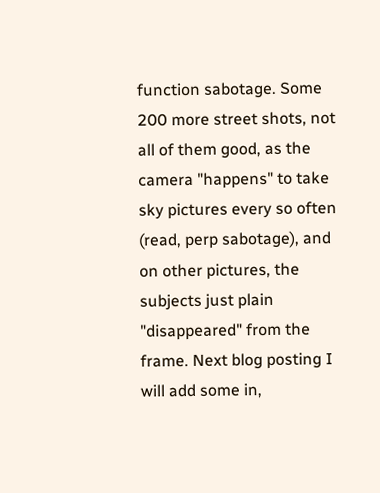function sabotage. Some 200 more street shots, not all of them good, as the camera "happens" to take sky pictures every so often (read, perp sabotage), and on other pictures, the subjects just plain "disappeared" from the frame. Next blog posting I will add some in,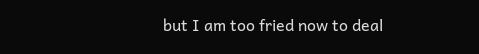but I am too fried now to deal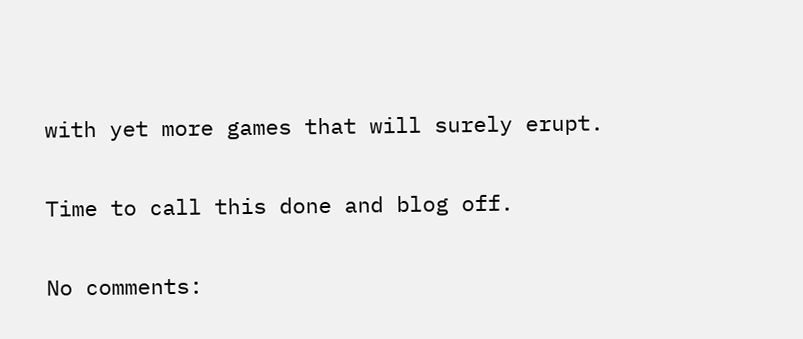with yet more games that will surely erupt.

Time to call this done and blog off.

No comments: